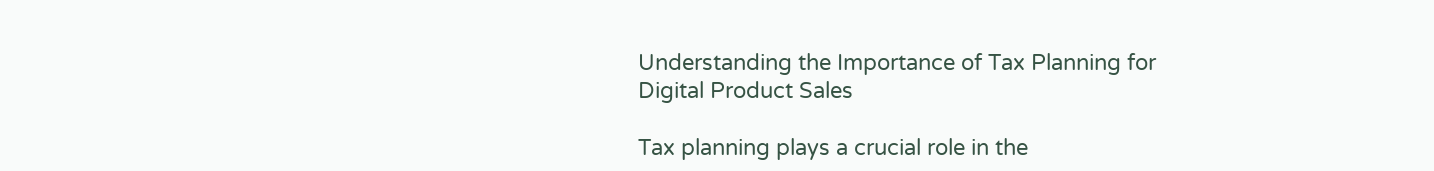Understanding the Importance of Tax Planning for Digital Product Sales

Tax planning plays a crucial role in the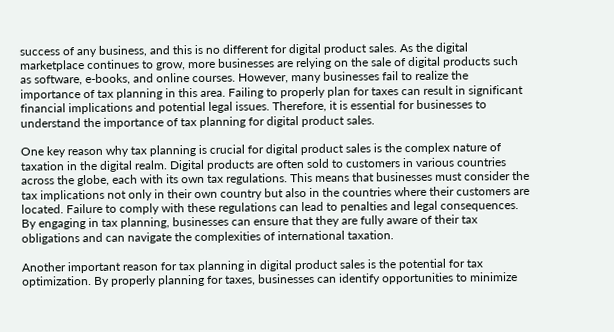success of any business, and this is no different for digital product sales. As the digital marketplace continues to grow, more businesses are relying on the sale of digital products such as software, e-books, and online courses. However, many businesses fail to realize the importance of tax planning in this area. Failing to properly plan for taxes can result in significant financial implications and potential legal issues. Therefore, it is essential for businesses to understand the importance of tax planning for digital product sales.

One key reason why tax planning is crucial for digital product sales is the complex nature of taxation in the digital realm. Digital products are often sold to customers in various countries across the globe, each with its own tax regulations. This means that businesses must consider the tax implications not only in their own country but also in the countries where their customers are located. Failure to comply with these regulations can lead to penalties and legal consequences. By engaging in tax planning, businesses can ensure that they are fully aware of their tax obligations and can navigate the complexities of international taxation.

Another important reason for tax planning in digital product sales is the potential for tax optimization. By properly planning for taxes, businesses can identify opportunities to minimize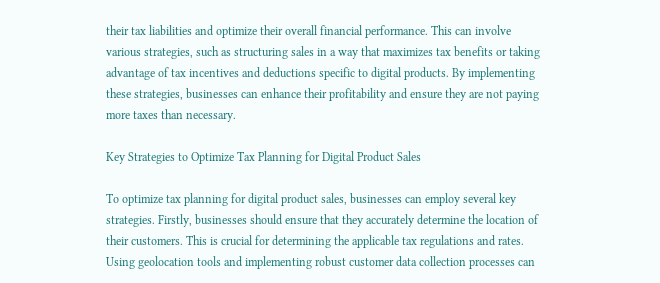their tax liabilities and optimize their overall financial performance. This can involve various strategies, such as structuring sales in a way that maximizes tax benefits or taking advantage of tax incentives and deductions specific to digital products. By implementing these strategies, businesses can enhance their profitability and ensure they are not paying more taxes than necessary.

Key Strategies to Optimize Tax Planning for Digital Product Sales

To optimize tax planning for digital product sales, businesses can employ several key strategies. Firstly, businesses should ensure that they accurately determine the location of their customers. This is crucial for determining the applicable tax regulations and rates. Using geolocation tools and implementing robust customer data collection processes can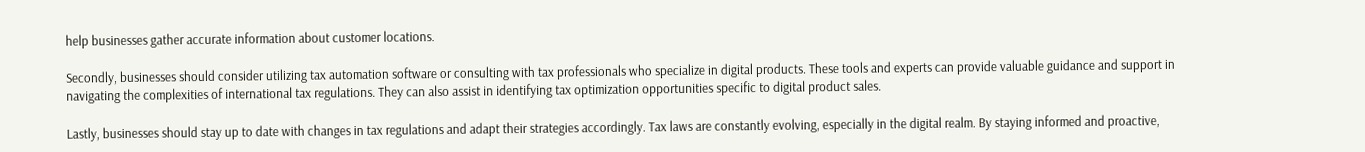help businesses gather accurate information about customer locations.

Secondly, businesses should consider utilizing tax automation software or consulting with tax professionals who specialize in digital products. These tools and experts can provide valuable guidance and support in navigating the complexities of international tax regulations. They can also assist in identifying tax optimization opportunities specific to digital product sales.

Lastly, businesses should stay up to date with changes in tax regulations and adapt their strategies accordingly. Tax laws are constantly evolving, especially in the digital realm. By staying informed and proactive,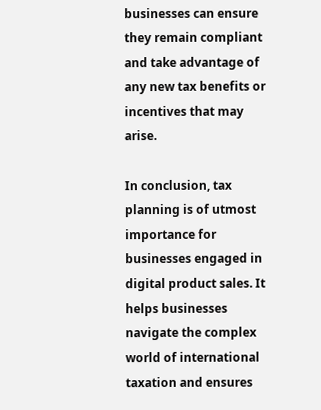businesses can ensure they remain compliant and take advantage of any new tax benefits or incentives that may arise.

In conclusion, tax planning is of utmost importance for businesses engaged in digital product sales. It helps businesses navigate the complex world of international taxation and ensures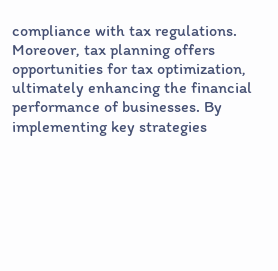compliance with tax regulations. Moreover, tax planning offers opportunities for tax optimization, ultimately enhancing the financial performance of businesses. By implementing key strategies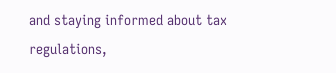and staying informed about tax regulations,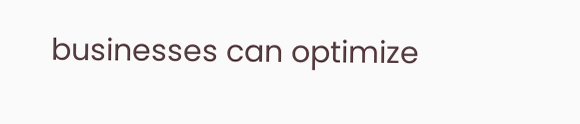businesses can optimize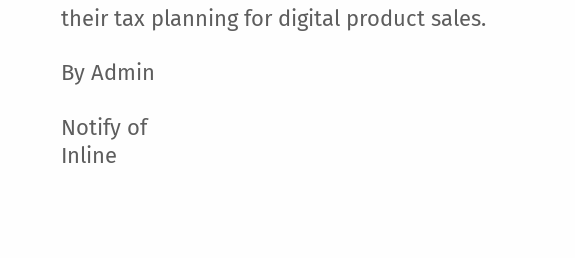their tax planning for digital product sales.

By Admin

Notify of
Inline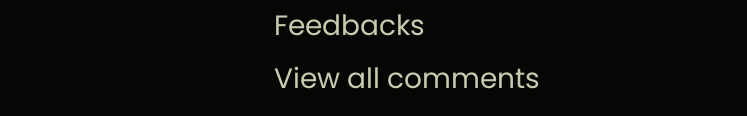Feedbacks
View all comments